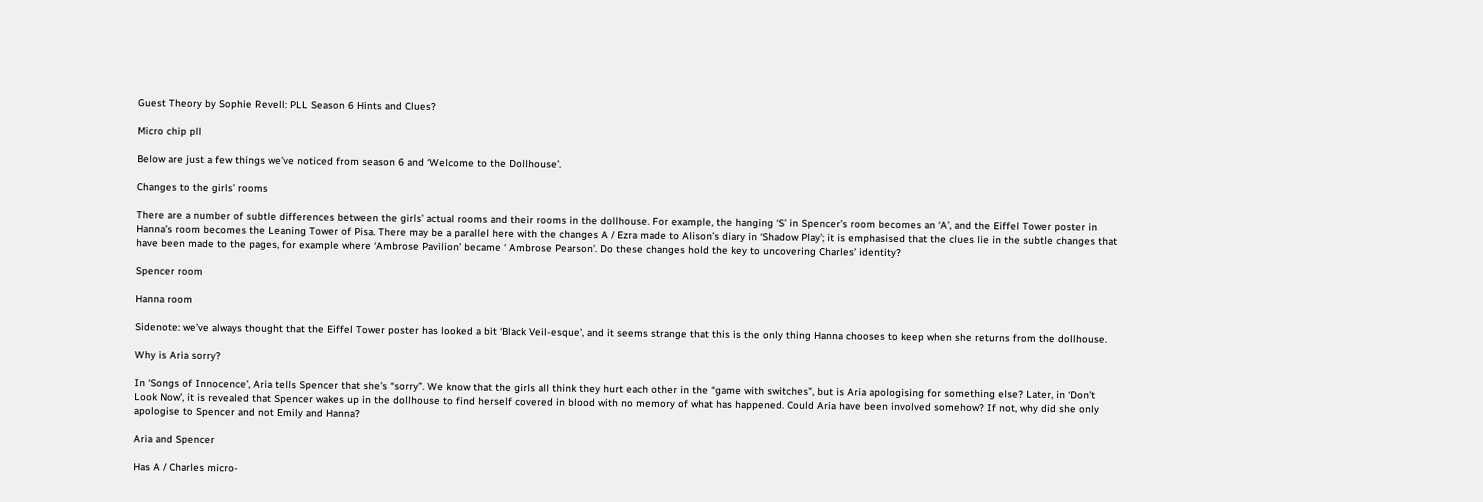Guest Theory by Sophie Revell: PLL Season 6 Hints and Clues?

Micro chip pll

Below are just a few things we’ve noticed from season 6 and ‘Welcome to the Dollhouse’.

Changes to the girls’ rooms

There are a number of subtle differences between the girls’ actual rooms and their rooms in the dollhouse. For example, the hanging ‘S’ in Spencer’s room becomes an ‘A’, and the Eiffel Tower poster in Hanna’s room becomes the Leaning Tower of Pisa. There may be a parallel here with the changes A / Ezra made to Alison’s diary in ‘Shadow Play’; it is emphasised that the clues lie in the subtle changes that have been made to the pages, for example where ‘Ambrose Pavilion’ became ‘ Ambrose Pearson’. Do these changes hold the key to uncovering Charles’ identity?

Spencer room

Hanna room

Sidenote: we’ve always thought that the Eiffel Tower poster has looked a bit ‘Black Veil-esque’, and it seems strange that this is the only thing Hanna chooses to keep when she returns from the dollhouse.

Why is Aria sorry?

In ‘Songs of Innocence’, Aria tells Spencer that she’s “sorry”. We know that the girls all think they hurt each other in the “game with switches”, but is Aria apologising for something else? Later, in ‘Don’t Look Now’, it is revealed that Spencer wakes up in the dollhouse to find herself covered in blood with no memory of what has happened. Could Aria have been involved somehow? If not, why did she only apologise to Spencer and not Emily and Hanna?

Aria and Spencer

Has A / Charles micro-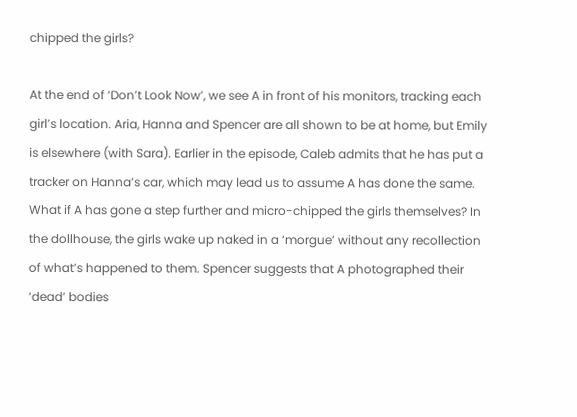chipped the girls?

At the end of ‘Don’t Look Now’, we see A in front of his monitors, tracking each girl’s location. Aria, Hanna and Spencer are all shown to be at home, but Emily is elsewhere (with Sara). Earlier in the episode, Caleb admits that he has put a tracker on Hanna’s car, which may lead us to assume A has done the same. What if A has gone a step further and micro-chipped the girls themselves? In the dollhouse, the girls wake up naked in a ‘morgue’ without any recollection of what’s happened to them. Spencer suggests that A photographed their ‘dead’ bodies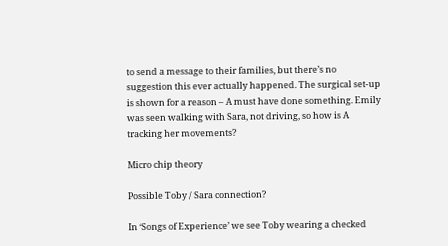to send a message to their families, but there’s no suggestion this ever actually happened. The surgical set-up is shown for a reason – A must have done something. Emily was seen walking with Sara, not driving, so how is A tracking her movements?

Micro chip theory

Possible Toby / Sara connection?

In ‘Songs of Experience’ we see Toby wearing a checked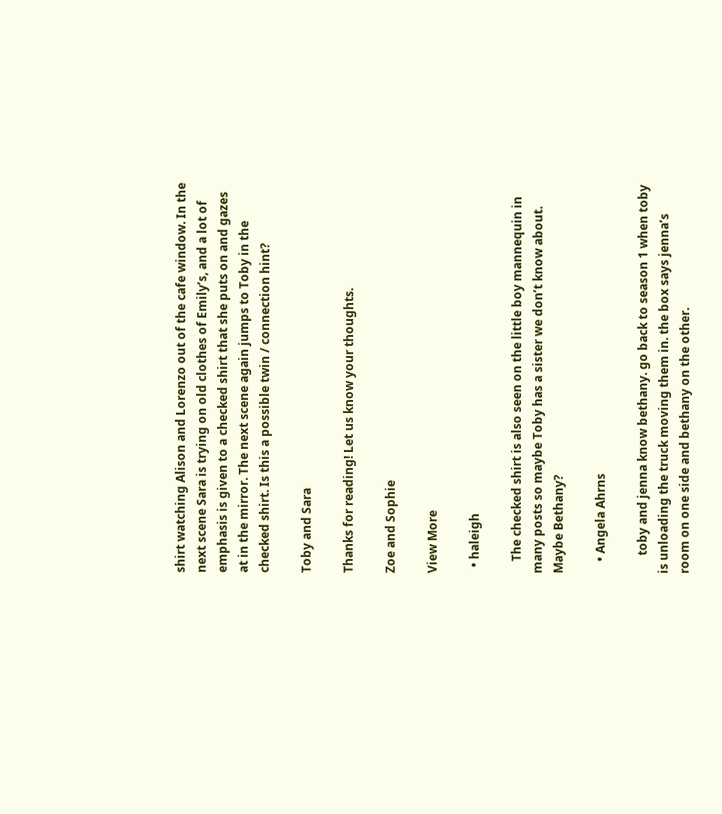shirt watching Alison and Lorenzo out of the cafe window. In the next scene Sara is trying on old clothes of Emily’s, and a lot of emphasis is given to a checked shirt that she puts on and gazes at in the mirror. The next scene again jumps to Toby in the checked shirt. Is this a possible twin / connection hint?

Toby and Sara

Thanks for reading! Let us know your thoughts.

Zoe and Sophie

View More

  • haleigh

    The checked shirt is also seen on the little boy mannequin in many posts so maybe Toby has a sister we don’t know about. Maybe Bethany?

    • Angela Ahrns

      toby and jenna know bethany. go back to season 1 when toby is unloading the truck moving them in. the box says jenna’s room on one side and bethany on the other.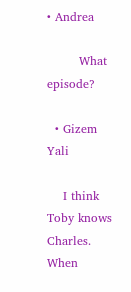• Andrea

        What episode?

  • Gizem Yali

    I think Toby knows Charles. When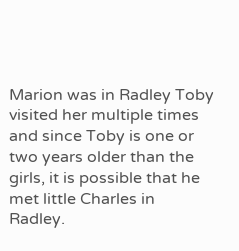Marion was in Radley Toby visited her multiple times and since Toby is one or two years older than the girls, it is possible that he met little Charles in Radley.